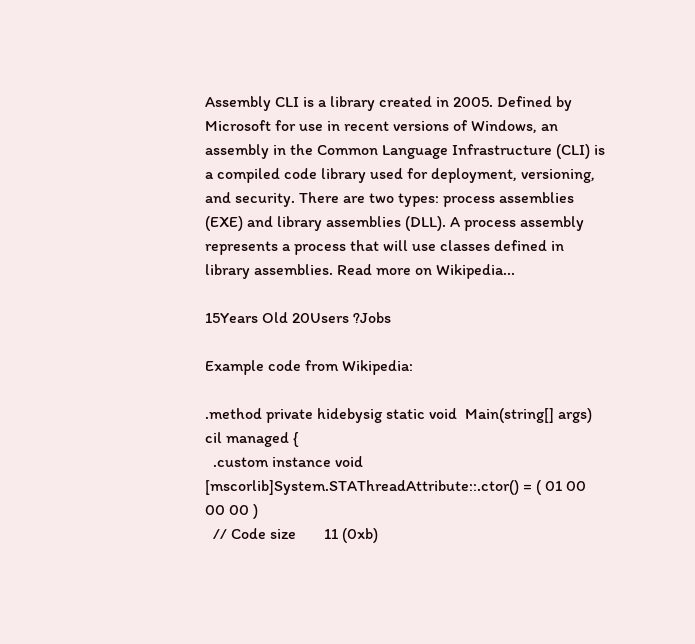Assembly CLI is a library created in 2005. Defined by Microsoft for use in recent versions of Windows, an assembly in the Common Language Infrastructure (CLI) is a compiled code library used for deployment, versioning, and security. There are two types: process assemblies (EXE) and library assemblies (DLL). A process assembly represents a process that will use classes defined in library assemblies. Read more on Wikipedia...

15Years Old 20Users ?Jobs

Example code from Wikipedia:

.method private hidebysig static void  Main(string[] args) cil managed {
  .custom instance void [mscorlib]System.STAThreadAttribute::.ctor() = ( 01 00 00 00 )
  // Code size       11 (0xb)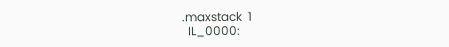.maxstack  1
  IL_0000: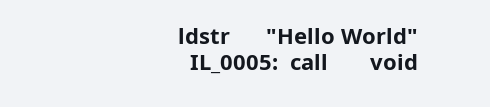ldstr      "Hello World"
  IL_0005:  call       void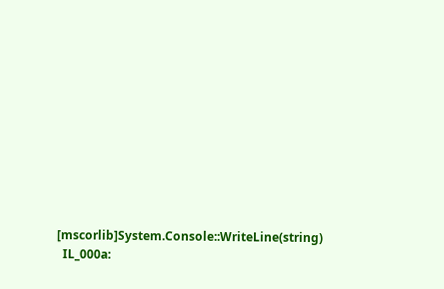[mscorlib]System.Console::WriteLine(string)
  IL_000a: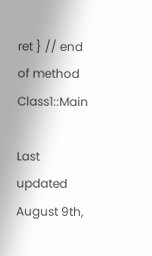ret } // end of method Class1::Main

Last updated August 9th,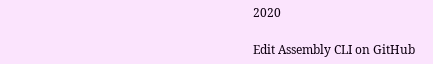2020

Edit Assembly CLI on GitHub